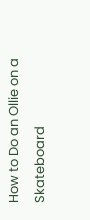How to Do an Ollie on a Skateboard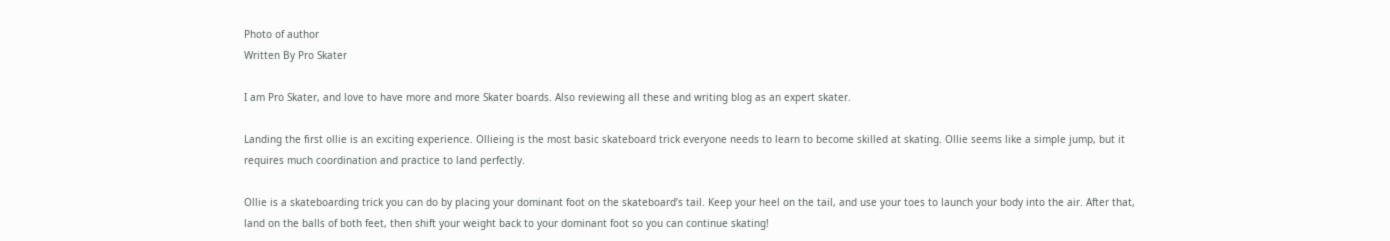Photo of author
Written By Pro Skater

I am Pro Skater, and love to have more and more Skater boards. Also reviewing all these and writing blog as an expert skater.

Landing the first ollie is an exciting experience. Ollieing is the most basic skateboard trick everyone needs to learn to become skilled at skating. Ollie seems like a simple jump, but it requires much coordination and practice to land perfectly.

Ollie is a skateboarding trick you can do by placing your dominant foot on the skateboard’s tail. Keep your heel on the tail, and use your toes to launch your body into the air. After that, land on the balls of both feet, then shift your weight back to your dominant foot so you can continue skating!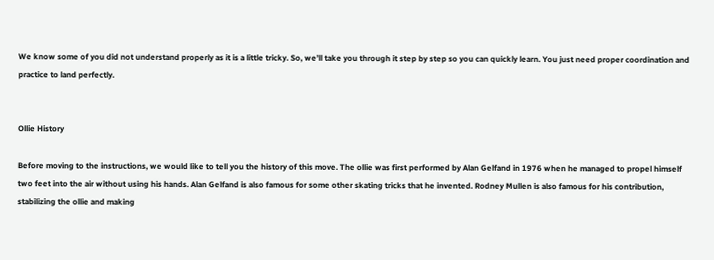We know some of you did not understand properly as it is a little tricky. So, we’ll take you through it step by step so you can quickly learn. You just need proper coordination and practice to land perfectly.


Ollie History

Before moving to the instructions, we would like to tell you the history of this move. The ollie was first performed by Alan Gelfand in 1976 when he managed to propel himself two feet into the air without using his hands. Alan Gelfand is also famous for some other skating tricks that he invented. Rodney Mullen is also famous for his contribution, stabilizing the ollie and making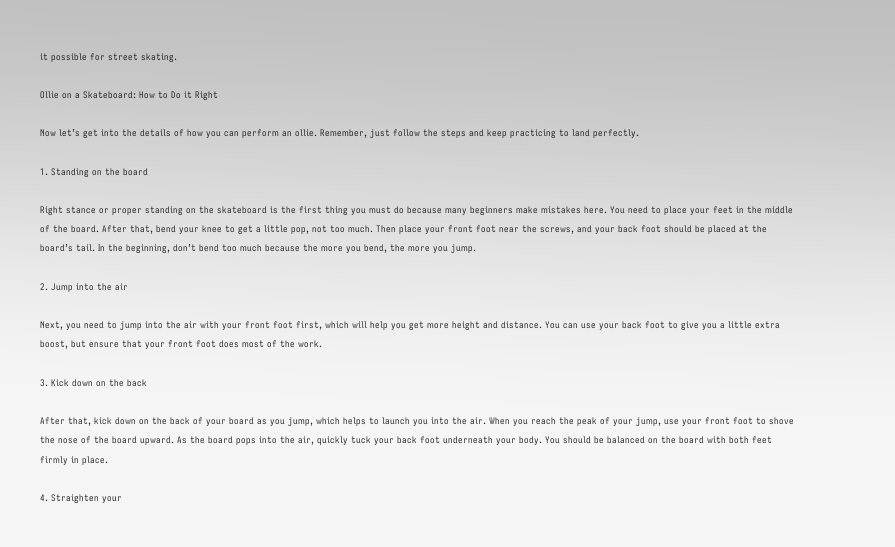it possible for street skating.

Ollie on a Skateboard: How to Do it Right

Now let’s get into the details of how you can perform an ollie. Remember, just follow the steps and keep practicing to land perfectly.

1. Standing on the board

Right stance or proper standing on the skateboard is the first thing you must do because many beginners make mistakes here. You need to place your feet in the middle of the board. After that, bend your knee to get a little pop, not too much. Then place your front foot near the screws, and your back foot should be placed at the board’s tail. In the beginning, don’t bend too much because the more you bend, the more you jump.

2. Jump into the air

Next, you need to jump into the air with your front foot first, which will help you get more height and distance. You can use your back foot to give you a little extra boost, but ensure that your front foot does most of the work.

3. Kick down on the back

After that, kick down on the back of your board as you jump, which helps to launch you into the air. When you reach the peak of your jump, use your front foot to shove the nose of the board upward. As the board pops into the air, quickly tuck your back foot underneath your body. You should be balanced on the board with both feet firmly in place.

4. Straighten your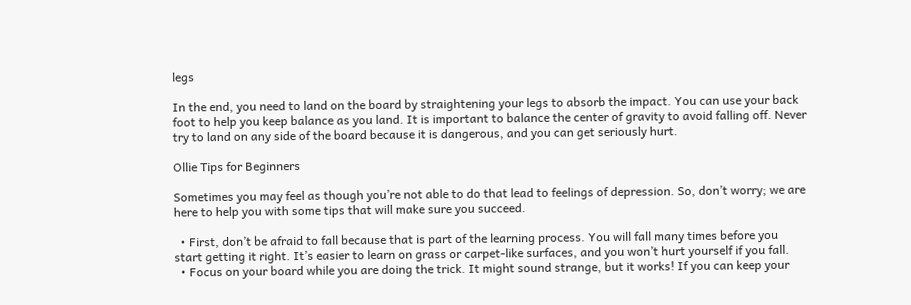legs

In the end, you need to land on the board by straightening your legs to absorb the impact. You can use your back foot to help you keep balance as you land. It is important to balance the center of gravity to avoid falling off. Never try to land on any side of the board because it is dangerous, and you can get seriously hurt.

Ollie Tips for Beginners

Sometimes you may feel as though you’re not able to do that lead to feelings of depression. So, don’t worry; we are here to help you with some tips that will make sure you succeed.

  • First, don’t be afraid to fall because that is part of the learning process. You will fall many times before you start getting it right. It’s easier to learn on grass or carpet-like surfaces, and you won’t hurt yourself if you fall.
  • Focus on your board while you are doing the trick. It might sound strange, but it works! If you can keep your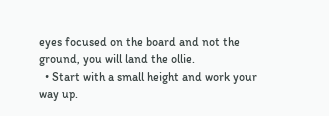eyes focused on the board and not the ground, you will land the ollie.
  • Start with a small height and work your way up.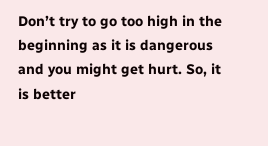Don’t try to go too high in the beginning as it is dangerous and you might get hurt. So, it is better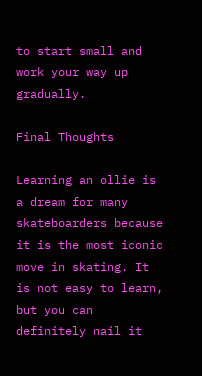to start small and work your way up gradually.

Final Thoughts

Learning an ollie is a dream for many skateboarders because it is the most iconic move in skating. It is not easy to learn, but you can definitely nail it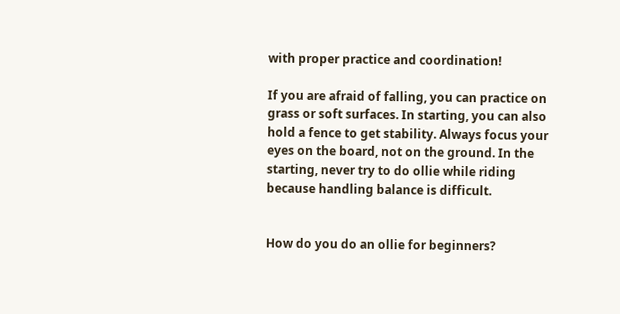with proper practice and coordination!

If you are afraid of falling, you can practice on grass or soft surfaces. In starting, you can also hold a fence to get stability. Always focus your eyes on the board, not on the ground. In the starting, never try to do ollie while riding because handling balance is difficult.


How do you do an ollie for beginners?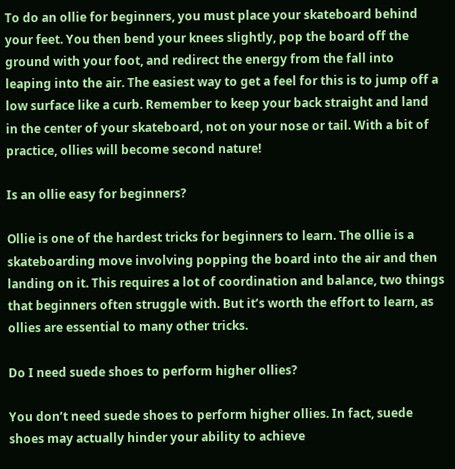To do an ollie for beginners, you must place your skateboard behind your feet. You then bend your knees slightly, pop the board off the ground with your foot, and redirect the energy from the fall into leaping into the air. The easiest way to get a feel for this is to jump off a low surface like a curb. Remember to keep your back straight and land in the center of your skateboard, not on your nose or tail. With a bit of practice, ollies will become second nature!

Is an ollie easy for beginners?

Ollie is one of the hardest tricks for beginners to learn. The ollie is a skateboarding move involving popping the board into the air and then landing on it. This requires a lot of coordination and balance, two things that beginners often struggle with. But it’s worth the effort to learn, as ollies are essential to many other tricks.

Do I need suede shoes to perform higher ollies?

You don’t need suede shoes to perform higher ollies. In fact, suede shoes may actually hinder your ability to achieve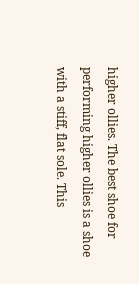higher ollies. The best shoe for performing higher ollies is a shoe with a stiff, flat sole. This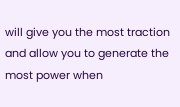will give you the most traction and allow you to generate the most power when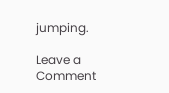jumping.

Leave a Comment